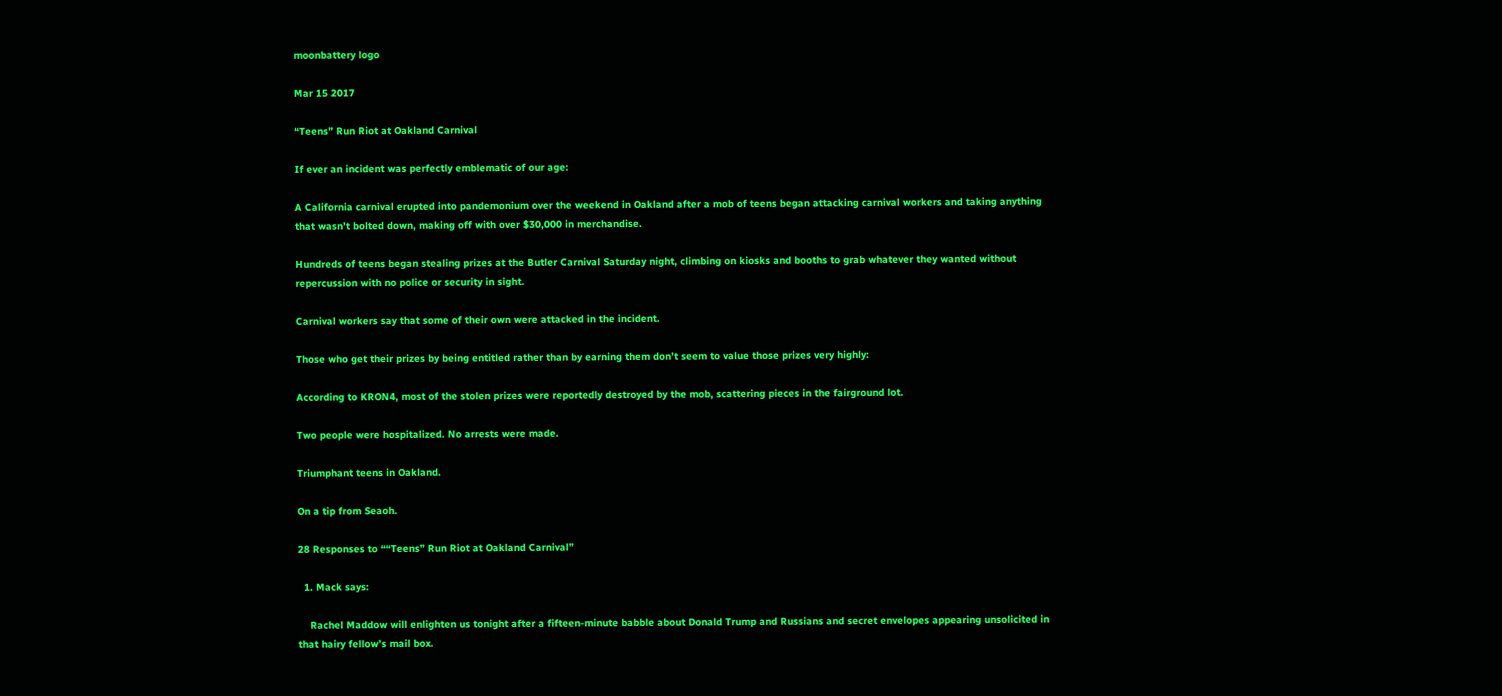moonbattery logo

Mar 15 2017

“Teens” Run Riot at Oakland Carnival

If ever an incident was perfectly emblematic of our age:

A California carnival erupted into pandemonium over the weekend in Oakland after a mob of teens began attacking carnival workers and taking anything that wasn’t bolted down, making off with over $30,000 in merchandise.

Hundreds of teens began stealing prizes at the Butler Carnival Saturday night, climbing on kiosks and booths to grab whatever they wanted without repercussion with no police or security in sight.

Carnival workers say that some of their own were attacked in the incident.

Those who get their prizes by being entitled rather than by earning them don’t seem to value those prizes very highly:

According to KRON4, most of the stolen prizes were reportedly destroyed by the mob, scattering pieces in the fairground lot.

Two people were hospitalized. No arrests were made.

Triumphant teens in Oakland.

On a tip from Seaoh.

28 Responses to ““Teens” Run Riot at Oakland Carnival”

  1. Mack says:

    Rachel Maddow will enlighten us tonight after a fifteen-minute babble about Donald Trump and Russians and secret envelopes appearing unsolicited in that hairy fellow’s mail box.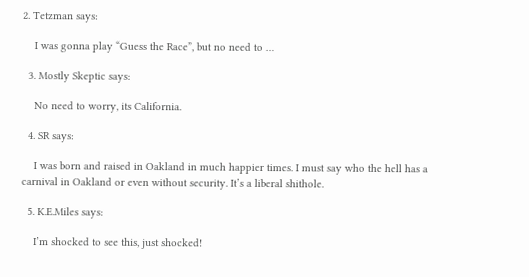2. Tetzman says:

    I was gonna play “Guess the Race”, but no need to …

  3. Mostly Skeptic says:

    No need to worry, its California.

  4. SR says:

    I was born and raised in Oakland in much happier times. I must say who the hell has a carnival in Oakland or even without security. It’s a liberal shithole.

  5. K.E.Miles says:

    I’m shocked to see this, just shocked!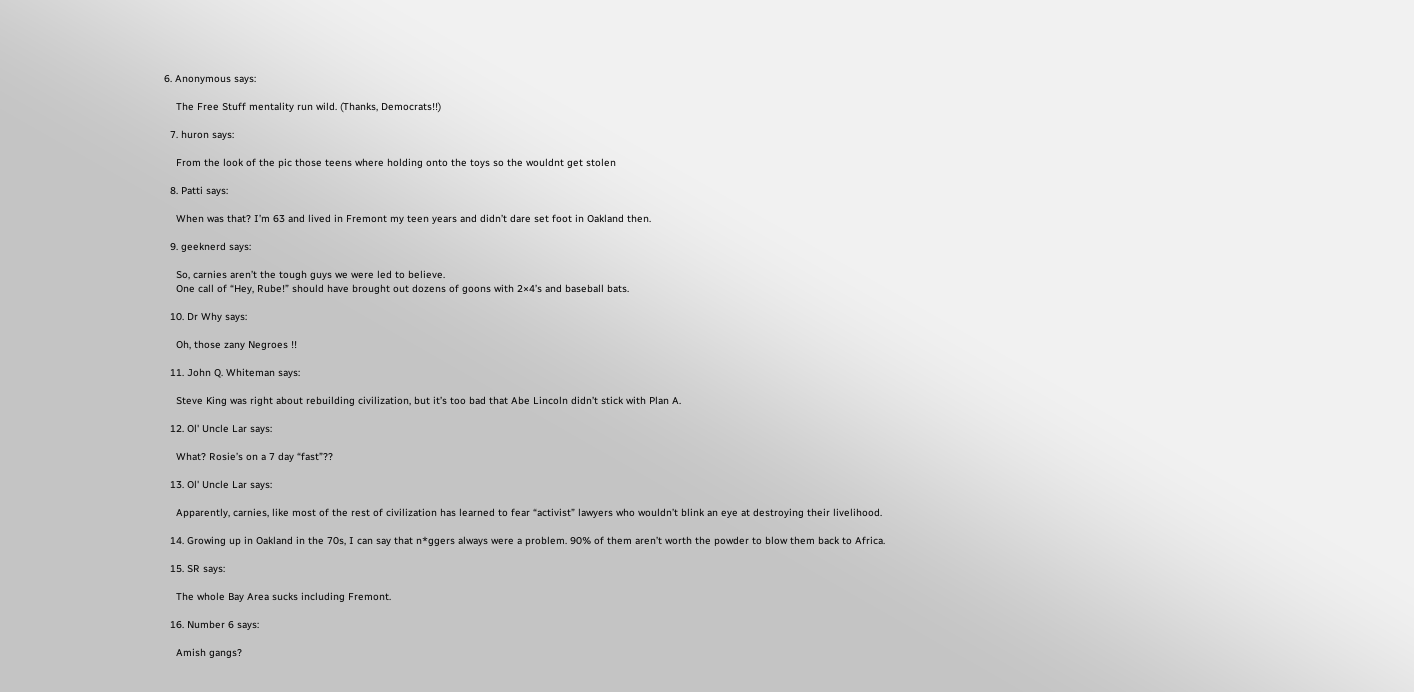6. Anonymous says:

    The Free Stuff mentality run wild. (Thanks, Democrats!!)

  7. huron says:

    From the look of the pic those teens where holding onto the toys so the wouldnt get stolen

  8. Patti says:

    When was that? I’m 63 and lived in Fremont my teen years and didn’t dare set foot in Oakland then.

  9. geeknerd says:

    So, carnies aren’t the tough guys we were led to believe.
    One call of “Hey, Rube!” should have brought out dozens of goons with 2×4’s and baseball bats.

  10. Dr Why says:

    Oh, those zany Negroes !!

  11. John Q. Whiteman says:

    Steve King was right about rebuilding civilization, but it’s too bad that Abe Lincoln didn’t stick with Plan A.

  12. Ol' Uncle Lar says:

    What? Rosie’s on a 7 day “fast”??

  13. Ol' Uncle Lar says:

    Apparently, carnies, like most of the rest of civilization has learned to fear “activist” lawyers who wouldn’t blink an eye at destroying their livelihood.

  14. Growing up in Oakland in the 70s, I can say that n*ggers always were a problem. 90% of them aren’t worth the powder to blow them back to Africa.

  15. SR says:

    The whole Bay Area sucks including Fremont.

  16. Number 6 says:

    Amish gangs?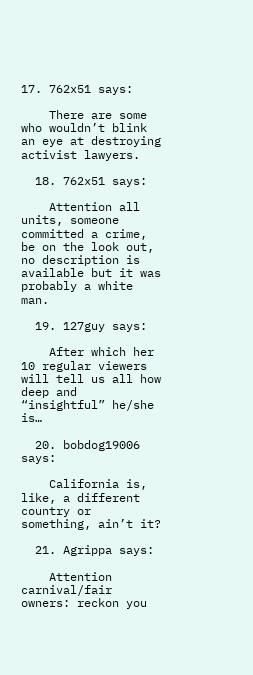17. 762x51 says:

    There are some who wouldn’t blink an eye at destroying activist lawyers.

  18. 762x51 says:

    Attention all units, someone committed a crime, be on the look out, no description is available but it was probably a white man.

  19. 127guy says:

    After which her 10 regular viewers will tell us all how deep and “insightful” he/she is…

  20. bobdog19006 says:

    California is, like, a different country or something, ain’t it?

  21. Agrippa says:

    Attention carnival/fair owners: reckon you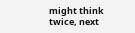might think twice, next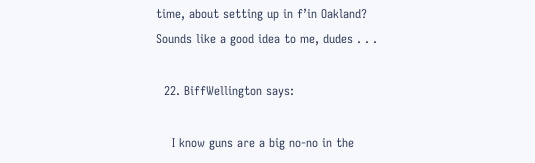time, about setting up in f’in Oakland? Sounds like a good idea to me, dudes . . .

  22. BiffWellington says:

    I know guns are a big no-no in the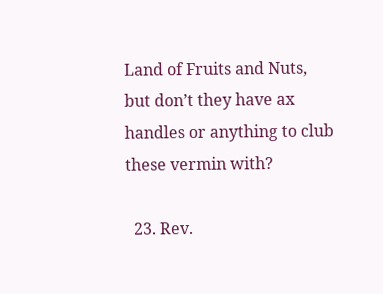Land of Fruits and Nuts, but don’t they have ax handles or anything to club these vermin with?

  23. Rev.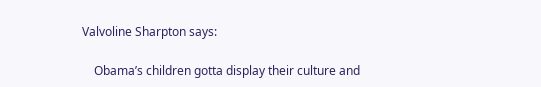Valvoline Sharpton says:

    Obama’s children gotta display their culture and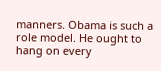manners. Obama is such a role model. He ought to hang on every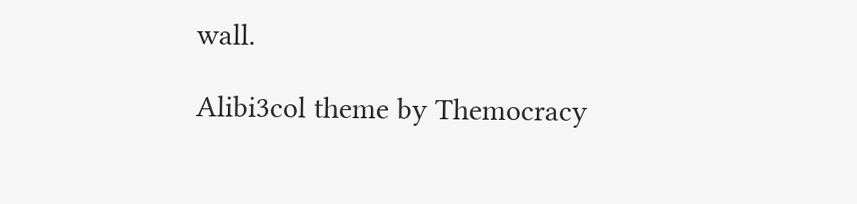wall.

Alibi3col theme by Themocracy